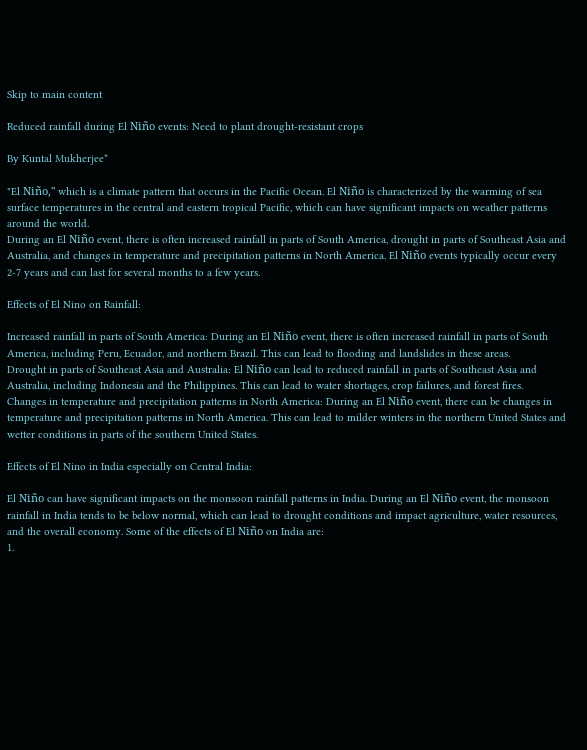Skip to main content

Reduced rainfall during El Niño events: Need to plant drought-resistant crops

By Kuntal Mukherjee*

"El Niño," which is a climate pattern that occurs in the Pacific Ocean. El Niño is characterized by the warming of sea surface temperatures in the central and eastern tropical Pacific, which can have significant impacts on weather patterns around the world.
During an El Niño event, there is often increased rainfall in parts of South America, drought in parts of Southeast Asia and Australia, and changes in temperature and precipitation patterns in North America. El Niño events typically occur every 2-7 years and can last for several months to a few years.

Effects of El Nino on Rainfall:

Increased rainfall in parts of South America: During an El Niño event, there is often increased rainfall in parts of South America, including Peru, Ecuador, and northern Brazil. This can lead to flooding and landslides in these areas.
Drought in parts of Southeast Asia and Australia: El Niño can lead to reduced rainfall in parts of Southeast Asia and Australia, including Indonesia and the Philippines. This can lead to water shortages, crop failures, and forest fires.
Changes in temperature and precipitation patterns in North America: During an El Niño event, there can be changes in temperature and precipitation patterns in North America. This can lead to milder winters in the northern United States and wetter conditions in parts of the southern United States.

Effects of El Nino in India especially on Central India:

El Niño can have significant impacts on the monsoon rainfall patterns in India. During an El Niño event, the monsoon rainfall in India tends to be below normal, which can lead to drought conditions and impact agriculture, water resources, and the overall economy. Some of the effects of El Niño on India are:
1.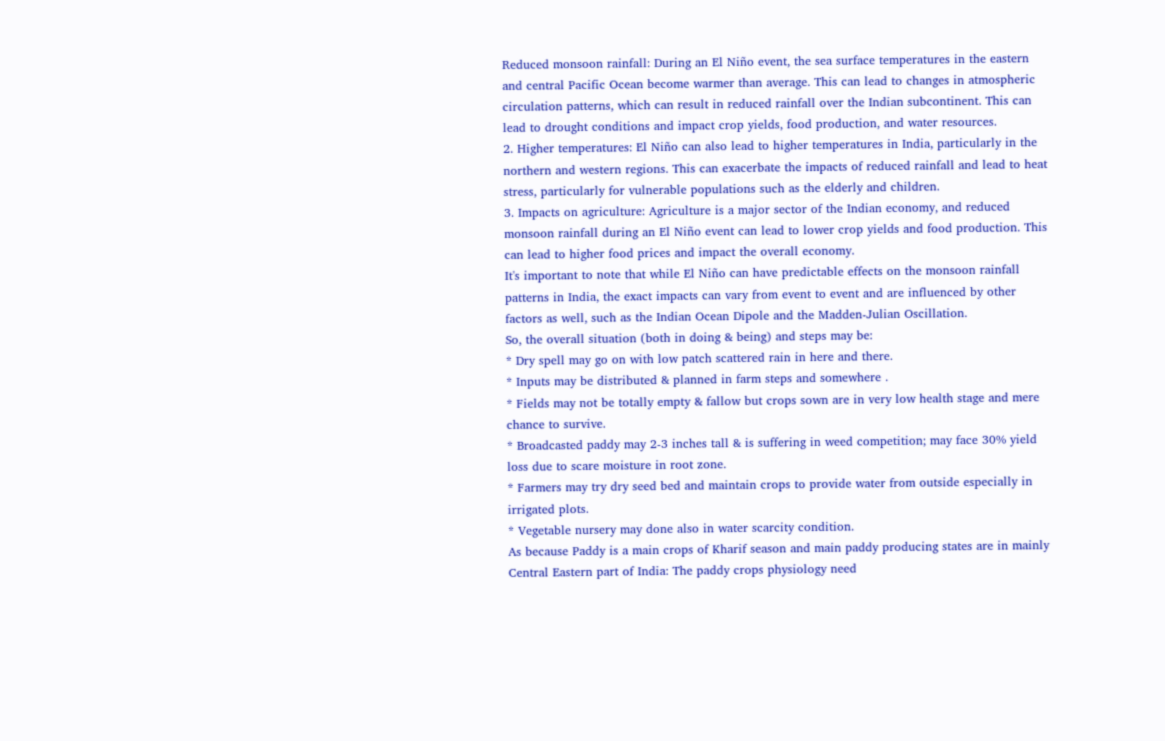Reduced monsoon rainfall: During an El Niño event, the sea surface temperatures in the eastern and central Pacific Ocean become warmer than average. This can lead to changes in atmospheric circulation patterns, which can result in reduced rainfall over the Indian subcontinent. This can lead to drought conditions and impact crop yields, food production, and water resources.
2. Higher temperatures: El Niño can also lead to higher temperatures in India, particularly in the northern and western regions. This can exacerbate the impacts of reduced rainfall and lead to heat stress, particularly for vulnerable populations such as the elderly and children.
3. Impacts on agriculture: Agriculture is a major sector of the Indian economy, and reduced monsoon rainfall during an El Niño event can lead to lower crop yields and food production. This can lead to higher food prices and impact the overall economy.
It's important to note that while El Niño can have predictable effects on the monsoon rainfall patterns in India, the exact impacts can vary from event to event and are influenced by other factors as well, such as the Indian Ocean Dipole and the Madden-Julian Oscillation.
So, the overall situation (both in doing & being) and steps may be:
* Dry spell may go on with low patch scattered rain in here and there.
* Inputs may be distributed & planned in farm steps and somewhere .
* Fields may not be totally empty & fallow but crops sown are in very low health stage and mere chance to survive.
* Broadcasted paddy may 2-3 inches tall & is suffering in weed competition; may face 30% yield loss due to scare moisture in root zone.
* Farmers may try dry seed bed and maintain crops to provide water from outside especially in irrigated plots.
* Vegetable nursery may done also in water scarcity condition.
As because Paddy is a main crops of Kharif season and main paddy producing states are in mainly Central Eastern part of India: The paddy crops physiology need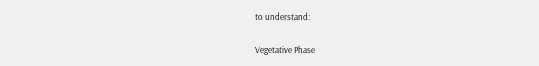to understand:

Vegetative Phase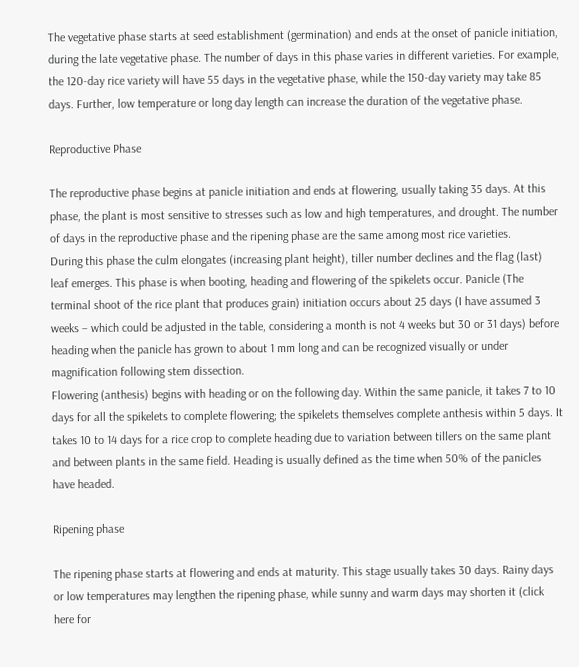The vegetative phase starts at seed establishment (germination) and ends at the onset of panicle initiation, during the late vegetative phase. The number of days in this phase varies in different varieties. For example, the 120-day rice variety will have 55 days in the vegetative phase, while the 150-day variety may take 85 days. Further, low temperature or long day length can increase the duration of the vegetative phase.

Reproductive Phase

The reproductive phase begins at panicle initiation and ends at flowering, usually taking 35 days. At this phase, the plant is most sensitive to stresses such as low and high temperatures, and drought. The number of days in the reproductive phase and the ripening phase are the same among most rice varieties.
During this phase the culm elongates (increasing plant height), tiller number declines and the flag (last) leaf emerges. This phase is when booting, heading and flowering of the spikelets occur. Panicle (The terminal shoot of the rice plant that produces grain) initiation occurs about 25 days (I have assumed 3 weeks – which could be adjusted in the table, considering a month is not 4 weeks but 30 or 31 days) before heading when the panicle has grown to about 1 mm long and can be recognized visually or under magnification following stem dissection.
Flowering (anthesis) begins with heading or on the following day. Within the same panicle, it takes 7 to 10 days for all the spikelets to complete flowering; the spikelets themselves complete anthesis within 5 days. It takes 10 to 14 days for a rice crop to complete heading due to variation between tillers on the same plant and between plants in the same field. Heading is usually defined as the time when 50% of the panicles have headed.

Ripening phase

The ripening phase starts at flowering and ends at maturity. This stage usually takes 30 days. Rainy days or low temperatures may lengthen the ripening phase, while sunny and warm days may shorten it (click here for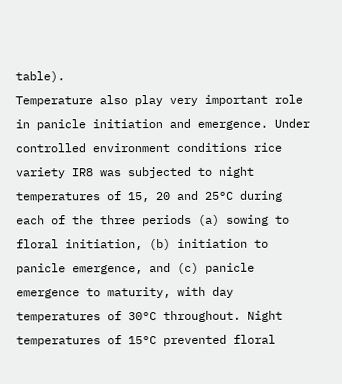table).
Temperature also play very important role in panicle initiation and emergence. Under controlled environment conditions rice variety IR8 was subjected to night temperatures of 15, 20 and 25°C during each of the three periods (a) sowing to floral initiation, (b) initiation to panicle emergence, and (c) panicle emergence to maturity, with day temperatures of 30°C throughout. Night temperatures of 15°C prevented floral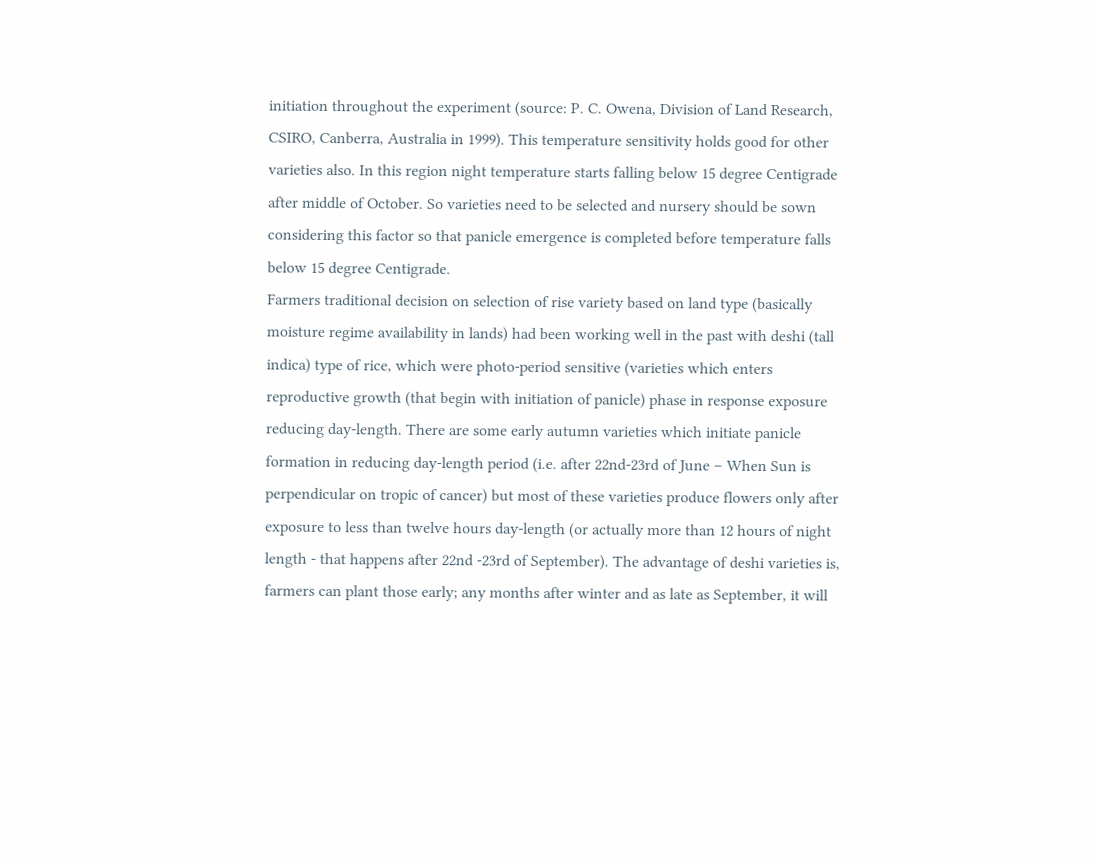initiation throughout the experiment (source: P. C. Owena, Division of Land Research, CSIRO, Canberra, Australia in 1999). This temperature sensitivity holds good for other varieties also. In this region night temperature starts falling below 15 degree Centigrade after middle of October. So varieties need to be selected and nursery should be sown considering this factor so that panicle emergence is completed before temperature falls below 15 degree Centigrade.
Farmers traditional decision on selection of rise variety based on land type (basically moisture regime availability in lands) had been working well in the past with deshi (tall indica) type of rice, which were photo-period sensitive (varieties which enters reproductive growth (that begin with initiation of panicle) phase in response exposure reducing day-length. There are some early autumn varieties which initiate panicle formation in reducing day-length period (i.e. after 22nd-23rd of June – When Sun is perpendicular on tropic of cancer) but most of these varieties produce flowers only after exposure to less than twelve hours day-length (or actually more than 12 hours of night length - that happens after 22nd -23rd of September). The advantage of deshi varieties is, farmers can plant those early; any months after winter and as late as September, it will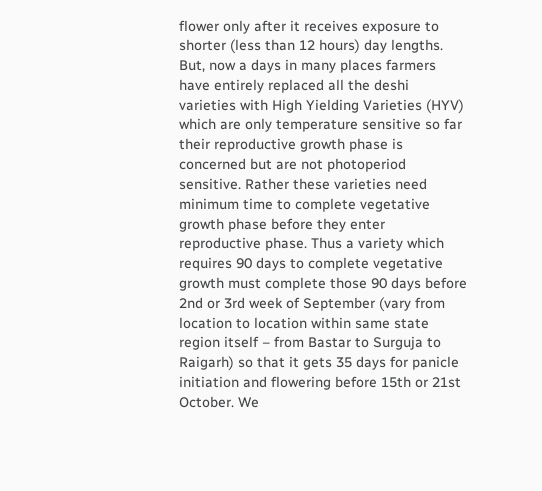flower only after it receives exposure to shorter (less than 12 hours) day lengths.
But, now a days in many places farmers have entirely replaced all the deshi varieties with High Yielding Varieties (HYV) which are only temperature sensitive so far their reproductive growth phase is concerned but are not photoperiod sensitive. Rather these varieties need minimum time to complete vegetative growth phase before they enter reproductive phase. Thus a variety which requires 90 days to complete vegetative growth must complete those 90 days before 2nd or 3rd week of September (vary from location to location within same state region itself – from Bastar to Surguja to Raigarh) so that it gets 35 days for panicle initiation and flowering before 15th or 21st October. We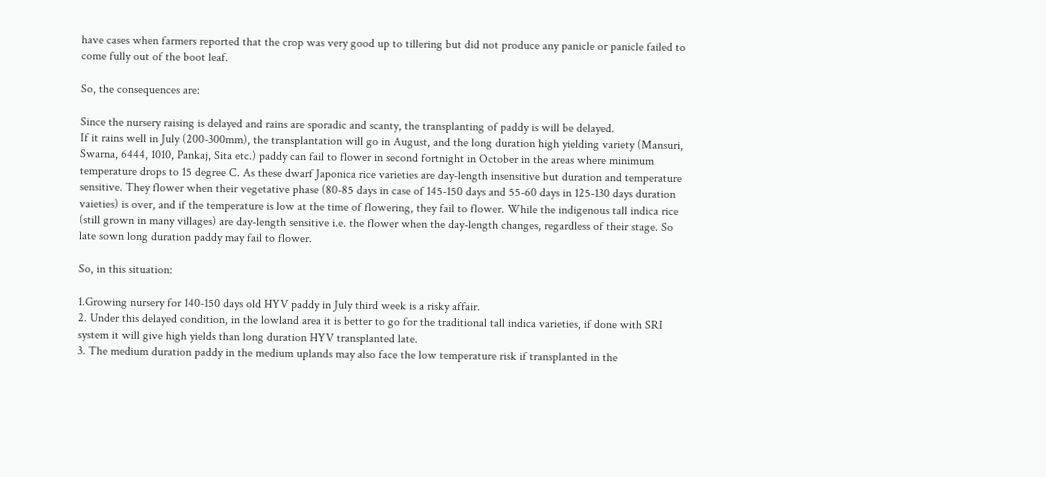have cases when farmers reported that the crop was very good up to tillering but did not produce any panicle or panicle failed to come fully out of the boot leaf.

So, the consequences are:

Since the nursery raising is delayed and rains are sporadic and scanty, the transplanting of paddy is will be delayed.
If it rains well in July (200-300mm), the transplantation will go in August, and the long duration high yielding variety (Mansuri, Swarna, 6444, 1010, Pankaj, Sita etc.) paddy can fail to flower in second fortnight in October in the areas where minimum temperature drops to 15 degree C. As these dwarf Japonica rice varieties are day-length insensitive but duration and temperature sensitive. They flower when their vegetative phase (80-85 days in case of 145-150 days and 55-60 days in 125-130 days duration vaieties) is over, and if the temperature is low at the time of flowering, they fail to flower. While the indigenous tall indica rice (still grown in many villages) are day-length sensitive i.e. the flower when the day-length changes, regardless of their stage. So late sown long duration paddy may fail to flower.

So, in this situation:

1.Growing nursery for 140-150 days old HYV paddy in July third week is a risky affair.
2. Under this delayed condition, in the lowland area it is better to go for the traditional tall indica varieties, if done with SRI system it will give high yields than long duration HYV transplanted late.
3. The medium duration paddy in the medium uplands may also face the low temperature risk if transplanted in the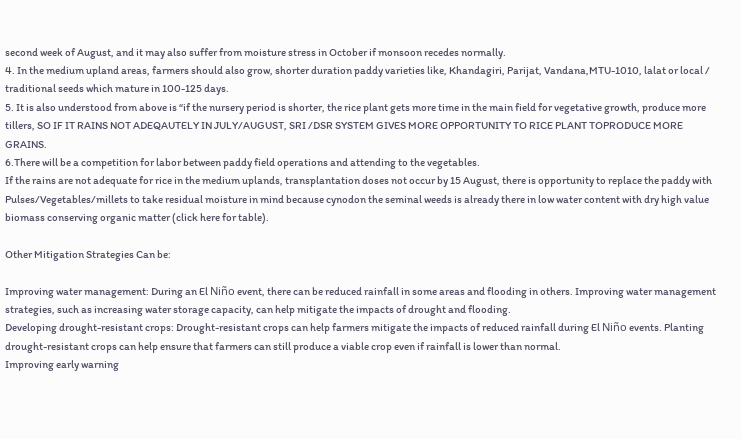second week of August, and it may also suffer from moisture stress in October if monsoon recedes normally.
4. In the medium upland areas, farmers should also grow, shorter duration paddy varieties like, Khandagiri, Parijat, Vandana,MTU-1010, lalat or local / traditional seeds which mature in 100-125 days.
5. It is also understood from above is “if the nursery period is shorter, the rice plant gets more time in the main field for vegetative growth, produce more tillers, SO IF IT RAINS NOT ADEQAUTELY IN JULY/AUGUST, SRI /DSR SYSTEM GIVES MORE OPPORTUNITY TO RICE PLANT TOPRODUCE MORE GRAINS.
6.There will be a competition for labor between paddy field operations and attending to the vegetables.
If the rains are not adequate for rice in the medium uplands, transplantation doses not occur by 15 August, there is opportunity to replace the paddy with Pulses/Vegetables/millets to take residual moisture in mind because cynodon the seminal weeds is already there in low water content with dry high value biomass conserving organic matter (click here for table).

Other Mitigation Strategies Can be:

Improving water management: During an El Niño event, there can be reduced rainfall in some areas and flooding in others. Improving water management strategies, such as increasing water storage capacity, can help mitigate the impacts of drought and flooding.
Developing drought-resistant crops: Drought-resistant crops can help farmers mitigate the impacts of reduced rainfall during El Niño events. Planting drought-resistant crops can help ensure that farmers can still produce a viable crop even if rainfall is lower than normal.
Improving early warning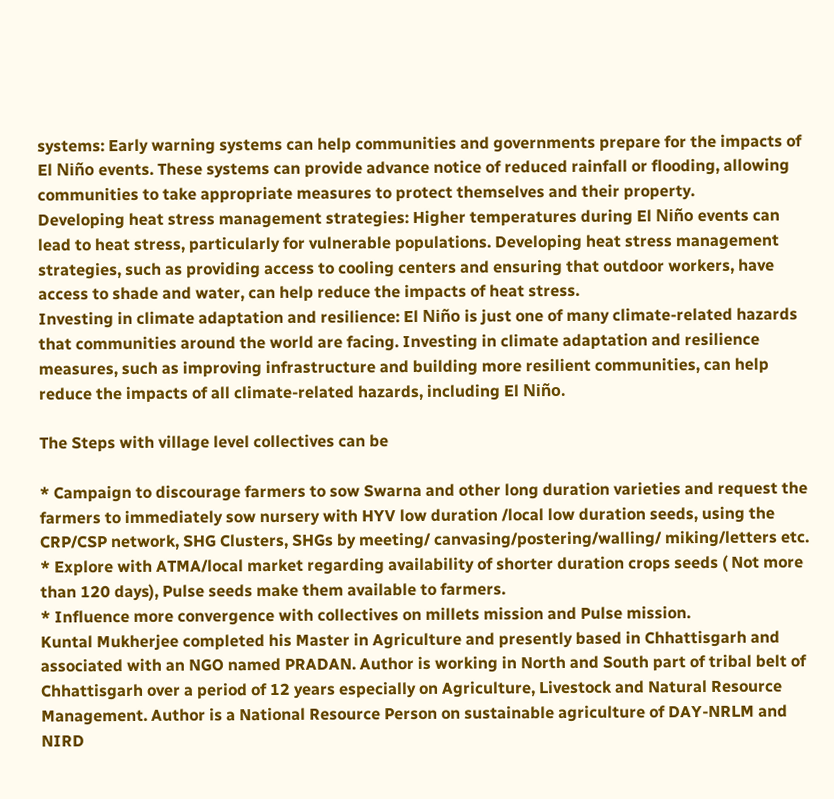systems: Early warning systems can help communities and governments prepare for the impacts of El Niño events. These systems can provide advance notice of reduced rainfall or flooding, allowing communities to take appropriate measures to protect themselves and their property.
Developing heat stress management strategies: Higher temperatures during El Niño events can lead to heat stress, particularly for vulnerable populations. Developing heat stress management strategies, such as providing access to cooling centers and ensuring that outdoor workers, have access to shade and water, can help reduce the impacts of heat stress.
Investing in climate adaptation and resilience: El Niño is just one of many climate-related hazards that communities around the world are facing. Investing in climate adaptation and resilience measures, such as improving infrastructure and building more resilient communities, can help reduce the impacts of all climate-related hazards, including El Niño.

The Steps with village level collectives can be

* Campaign to discourage farmers to sow Swarna and other long duration varieties and request the farmers to immediately sow nursery with HYV low duration /local low duration seeds, using the CRP/CSP network, SHG Clusters, SHGs by meeting/ canvasing/postering/walling/ miking/letters etc.
* Explore with ATMA/local market regarding availability of shorter duration crops seeds ( Not more than 120 days), Pulse seeds make them available to farmers.
* Influence more convergence with collectives on millets mission and Pulse mission.
Kuntal Mukherjee completed his Master in Agriculture and presently based in Chhattisgarh and associated with an NGO named PRADAN. Author is working in North and South part of tribal belt of Chhattisgarh over a period of 12 years especially on Agriculture, Livestock and Natural Resource Management. Author is a National Resource Person on sustainable agriculture of DAY-NRLM and NIRD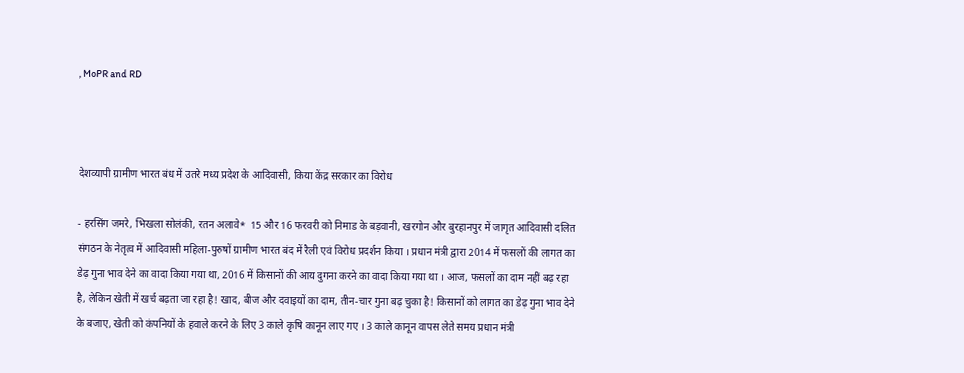, MoPR and RD



देशव्यापी ग्रामीण भारत बंध में उतरे मध्य प्रदेश के आदिवासी, किया केंद्र सरकार का विरोध

- हरसिंग जमरे, भिखला सोलंकी, रतन अलावे*  15 और 16 फरवरी को निमाड के बड़वानी, खरगोन और बुरहानपुर में जागृत आदिवासी दलित संगठन के नेतृत्व में आदिवासी महिला-पुरुषों ग्रामीण भारत बंद में रैली एवं विरोध प्रदर्शन किया । प्रधान मंत्री द्वारा 2014 में फसलों की लागत का डेढ़ गुना भाव देने का वादा किया गया था, 2016 में किसानों की आय दुगना करने का वादा किया गया था । आज, फसलों का दाम नहीं बढ़ रहा है, लेकिन खेती में खर्च बढ़ता जा रहा है! खाद, बीज और दवाइयों का दाम, तीन-चार गुना बढ़ चुका है! किसानों को लागत का डेढ़ गुना भाव देने के बजाए, खेती को कंपनियों के हवाले करने के लिए 3 काले कृषि कानून लाए गए । 3 काले कानून वापस लेते समय प्रधान मंत्री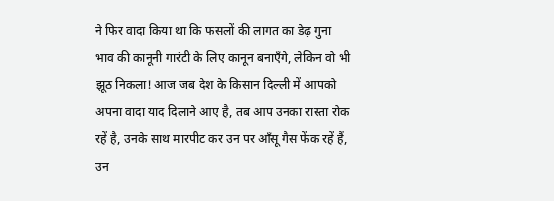ने फिर वादा किया था कि फसलों की लागत का डेढ़ गुना भाव की कानूनी गारंटी के लिए कानून बनाएँगे, लेकिन वो भी झूठ निकला! आज जब देश के किसान दिल्ली में आपको अपना वादा याद दिलाने आए है, तब आप उनका रास्ता रोक रहें है, उनके साथ मारपीट कर उन पर आँसू गैस फेंक रहें हैं, उन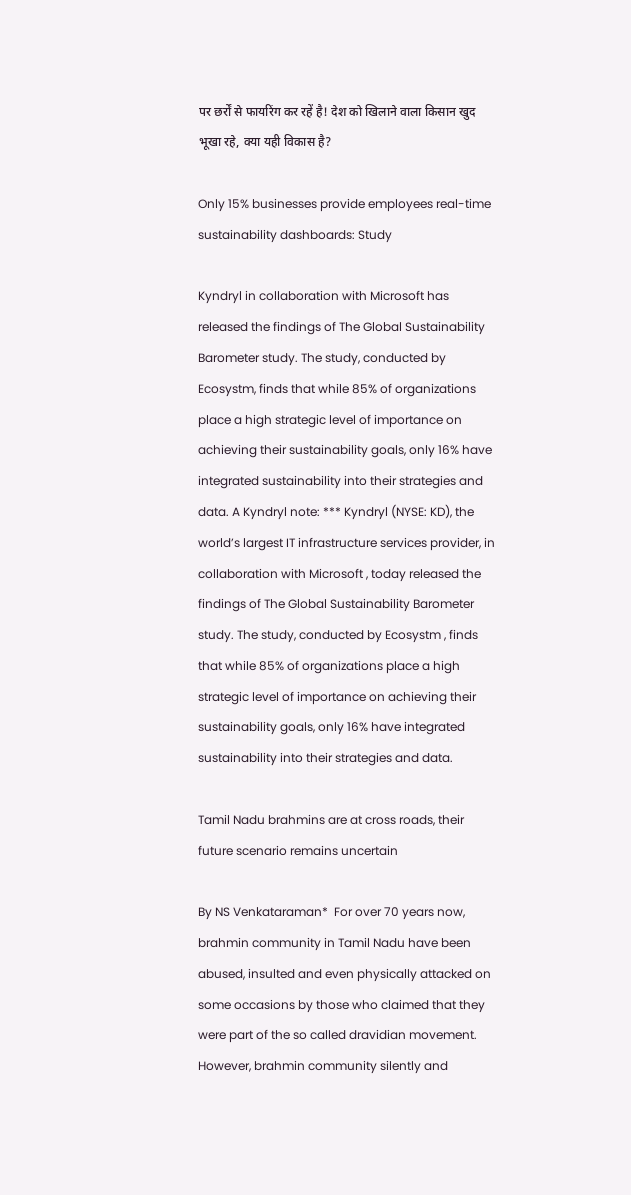पर छर्रों से फायरिंग कर रहें है! देश को खिलाने वाला किसान खुद भूखा रहे, क्या यही विकास है?

Only 15% businesses provide employees real-time sustainability dashboards: Study

Kyndryl in collaboration with Microsoft has released the findings of The Global Sustainability Barometer study. The study, conducted by Ecosystm, finds that while 85% of organizations place a high strategic level of importance on achieving their sustainability goals, only 16% have integrated sustainability into their strategies and data. A Kyndryl note: *** Kyndryl (NYSE: KD), the world’s largest IT infrastructure services provider, in collaboration with Microsoft , today released the findings of The Global Sustainability Barometer study. The study, conducted by Ecosystm , finds that while 85% of organizations place a high strategic level of importance on achieving their sustainability goals, only 16% have integrated sustainability into their strategies and data.

Tamil Nadu brahmins are at cross roads, their future scenario remains uncertain

By NS Venkataraman*  For over 70 years now, brahmin community in Tamil Nadu have been abused, insulted and even physically attacked on some occasions by those who claimed that they were part of the so called dravidian movement. However, brahmin community silently and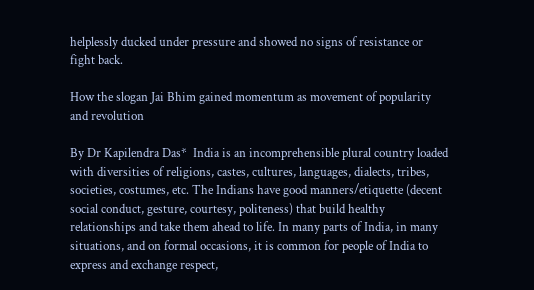helplessly ducked under pressure and showed no signs of resistance or fight back.

How the slogan Jai Bhim gained momentum as movement of popularity and revolution

By Dr Kapilendra Das*  India is an incomprehensible plural country loaded with diversities of religions, castes, cultures, languages, dialects, tribes, societies, costumes, etc. The Indians have good manners/etiquette (decent social conduct, gesture, courtesy, politeness) that build healthy relationships and take them ahead to life. In many parts of India, in many situations, and on formal occasions, it is common for people of India to express and exchange respect,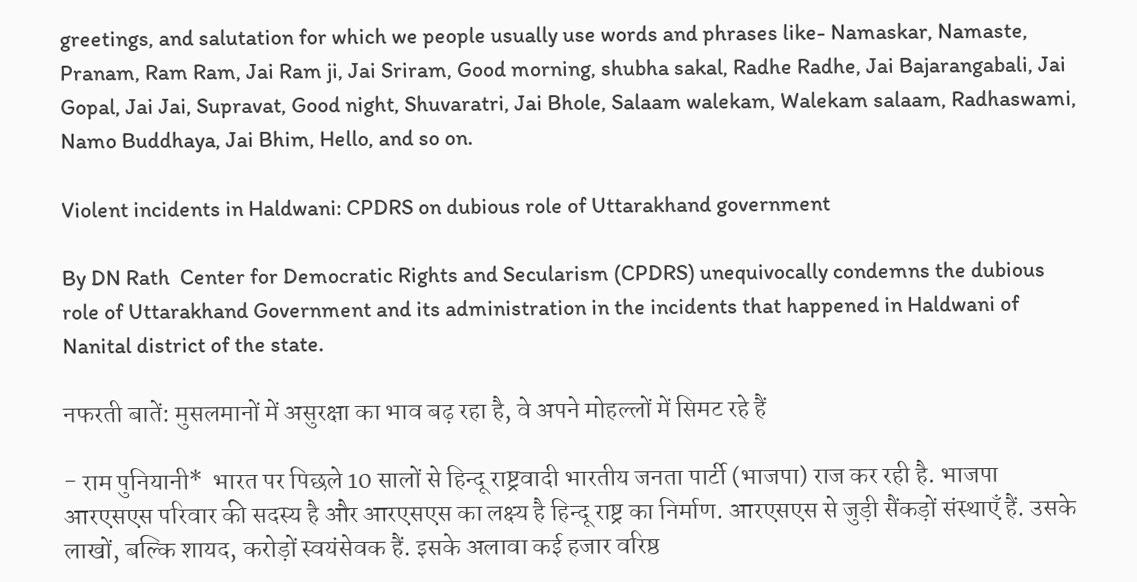greetings, and salutation for which we people usually use words and phrases like- Namaskar, Namaste, Pranam, Ram Ram, Jai Ram ji, Jai Sriram, Good morning, shubha sakal, Radhe Radhe, Jai Bajarangabali, Jai Gopal, Jai Jai, Supravat, Good night, Shuvaratri, Jai Bhole, Salaam walekam, Walekam salaam, Radhaswami, Namo Buddhaya, Jai Bhim, Hello, and so on.

Violent incidents in Haldwani: CPDRS on dubious role of Uttarakhand government

By DN Rath  Center for Democratic Rights and Secularism (CPDRS) unequivocally condemns the dubious role of Uttarakhand Government and its administration in the incidents that happened in Haldwani of Nanital district of the state.

नफरती बातें: मुसलमानों में असुरक्षा का भाव बढ़ रहा है, वे अपने मोहल्लों में सिमट रहे हैं

- राम पुनियानी*  भारत पर पिछले 10 सालों से हिन्दू राष्ट्रवादी भारतीय जनता पार्टी (भाजपा) राज कर रही है. भाजपा आरएसएस परिवार की सदस्य है और आरएसएस का लक्ष्य है हिन्दू राष्ट्र का निर्माण. आरएसएस से जुड़ी सैंकड़ों संस्थाएँ हैं. उसके लाखों, बल्कि शायद, करोड़ों स्वयंसेवक हैं. इसके अलावा कई हजार वरिष्ठ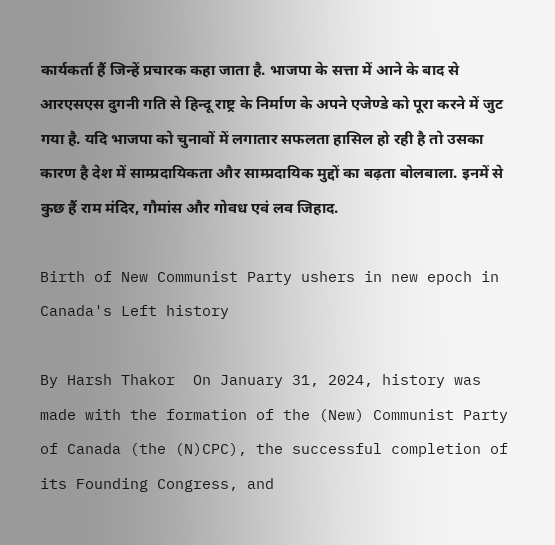कार्यकर्ता हैं जिन्हें प्रचारक कहा जाता है. भाजपा के सत्ता में आने के बाद से आरएसएस दुगनी गति से हिन्दू राष्ट्र के निर्माण के अपने एजेण्डे को पूरा करने में जुट गया है. यदि भाजपा को चुनावों में लगातार सफलता हासिल हो रही है तो उसका कारण है देश में साम्प्रदायिकता और साम्प्रदायिक मुद्दों का बढ़ता बोलबाला. इनमें से कुछ हैं राम मंदिर, गौमांस और गोवध एवं लव जिहाद.

Birth of New Communist Party ushers in new epoch in Canada's Left history

By Harsh Thakor  On January 31, 2024, history was made with the formation of the (New) Communist Party of Canada (the (N)CPC), the successful completion of its Founding Congress, and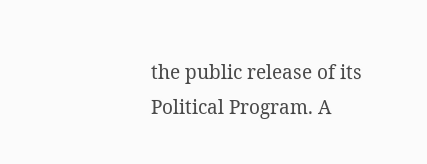the public release of its Political Program. A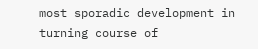most sporadic development in turning course of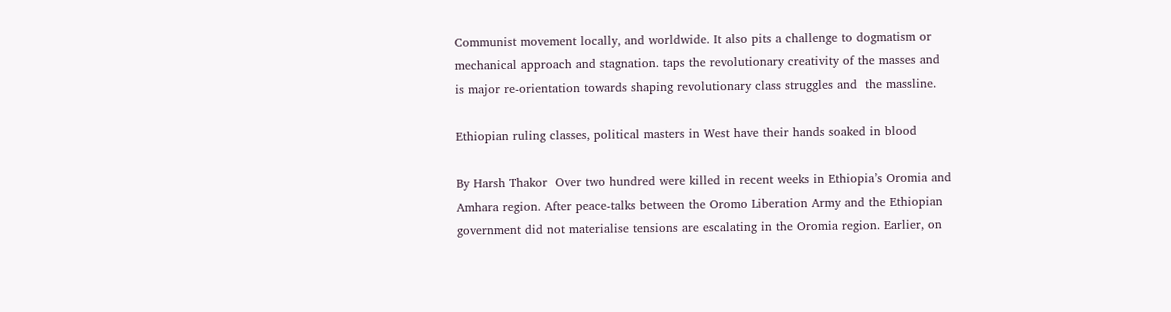Communist movement locally, and worldwide. It also pits a challenge to dogmatism or mechanical approach and stagnation. taps the revolutionary creativity of the masses and is major re-orientation towards shaping revolutionary class struggles and  the massline.

Ethiopian ruling classes, political masters in West have their hands soaked in blood

By Harsh Thakor  Over two hundred were killed in recent weeks in Ethiopia’s Oromia and Amhara region. After peace-talks between the Oromo Liberation Army and the Ethiopian government did not materialise tensions are escalating in the Oromia region. Earlier, on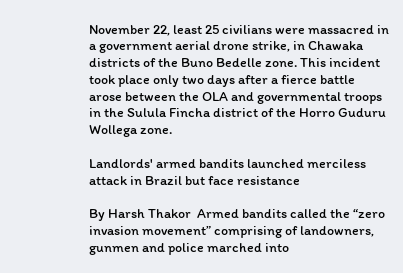November 22, least 25 civilians were massacred in a government aerial drone strike, in Chawaka districts of the Buno Bedelle zone. This incident took place only two days after a fierce battle arose between the OLA and governmental troops in the Sulula Fincha district of the Horro Guduru Wollega zone.

Landlords' armed bandits launched merciless attack in Brazil but face resistance

By Harsh Thakor  Armed bandits called the “zero invasion movement” comprising of landowners, gunmen and police marched into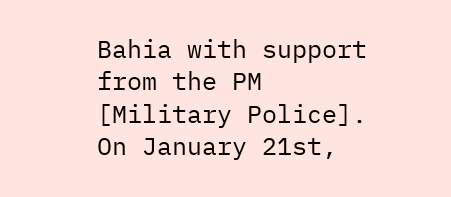Bahia with support from the PM [Military Police]. On January 21st,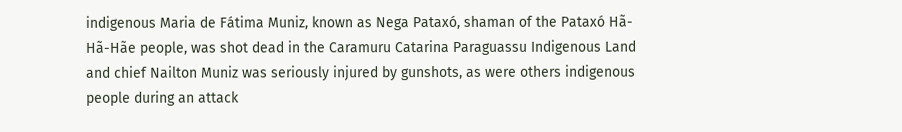indigenous Maria de Fátima Muniz, known as Nega Pataxó, shaman of the Pataxó Hã-Hã-Hãe people, was shot dead in the Caramuru Catarina Paraguassu Indigenous Land and chief Nailton Muniz was seriously injured by gunshots, as were others indigenous people during an attack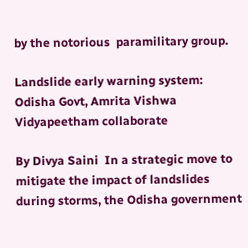by the notorious  paramilitary group.

Landslide early warning system: Odisha Govt, Amrita Vishwa Vidyapeetham collaborate

By Divya Saini  In a strategic move to mitigate the impact of landslides during storms, the Odisha government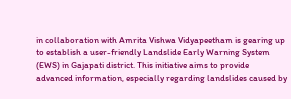in collaboration with Amrita Vishwa Vidyapeetham is gearing up to establish a user-friendly Landslide Early Warning System (EWS) in Gajapati district. This initiative aims to provide advanced information, especially regarding landslides caused by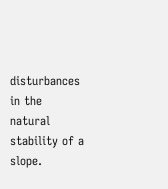disturbances in the natural stability of a slope.